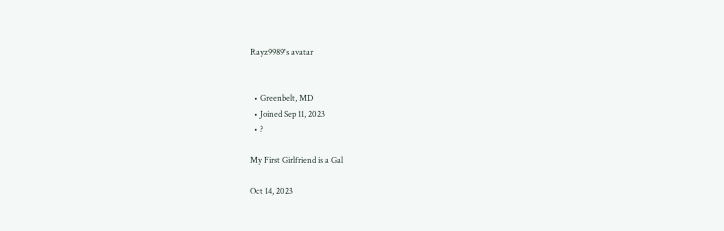Rayz9989's avatar


  • Greenbelt, MD
  • Joined Sep 11, 2023
  • ?

My First Girlfriend is a Gal

Oct 14, 2023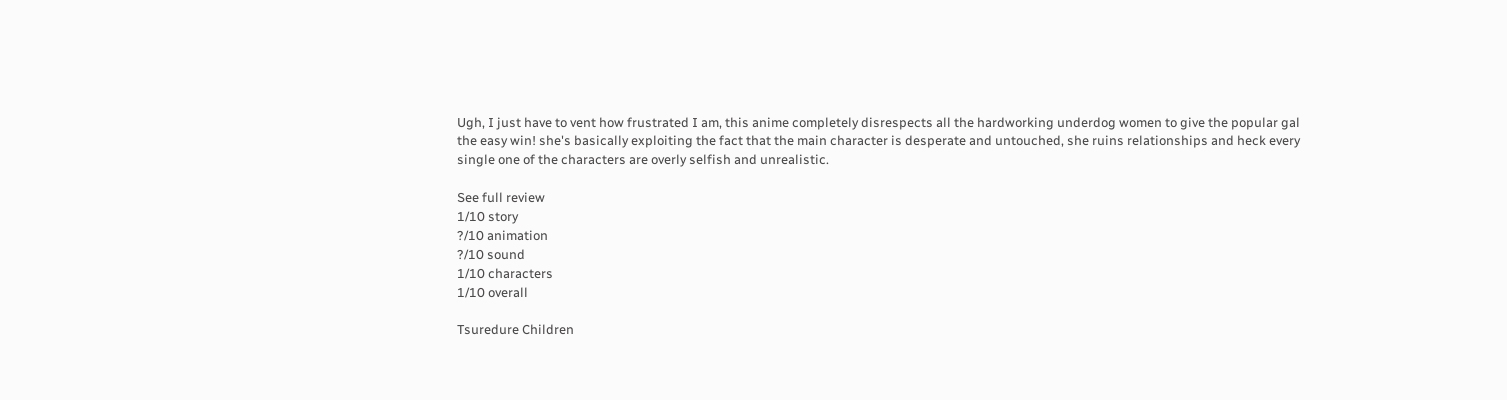Ugh, I just have to vent how frustrated I am, this anime completely disrespects all the hardworking underdog women to give the popular gal the easy win! she's basically exploiting the fact that the main character is desperate and untouched, she ruins relationships and heck every single one of the characters are overly selfish and unrealistic.

See full review
1/10 story
?/10 animation
?/10 sound
1/10 characters
1/10 overall

Tsuredure Children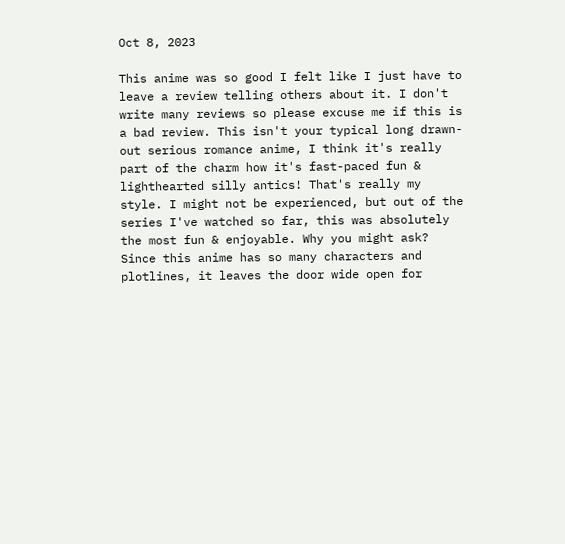Oct 8, 2023

This anime was so good I felt like I just have to leave a review telling others about it. I don't write many reviews so please excuse me if this is a bad review. This isn't your typical long drawn-out serious romance anime, I think it's really part of the charm how it's fast-paced fun & lighthearted silly antics! That's really my style. I might not be experienced, but out of the series I've watched so far, this was absolutely the most fun & enjoyable. Why you might ask? Since this anime has so many characters and plotlines, it leaves the door wide open for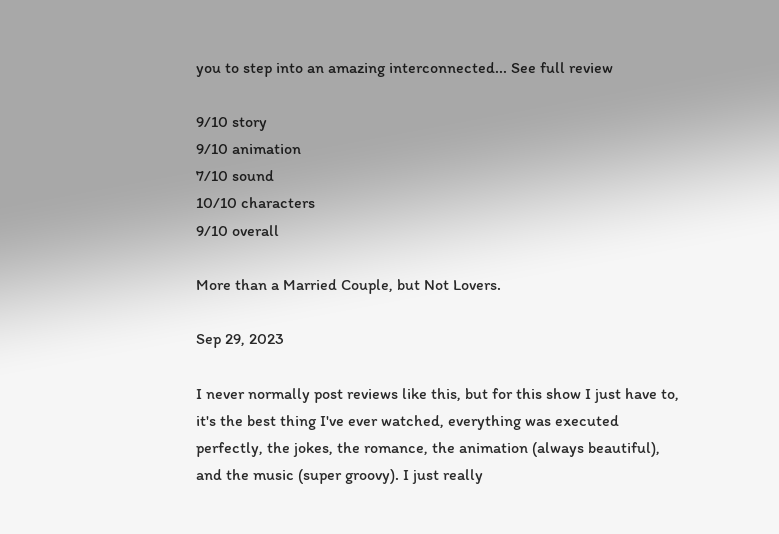you to step into an amazing interconnected... See full review

9/10 story
9/10 animation
7/10 sound
10/10 characters
9/10 overall

More than a Married Couple, but Not Lovers.

Sep 29, 2023

I never normally post reviews like this, but for this show I just have to, it's the best thing I've ever watched, everything was executed perfectly, the jokes, the romance, the animation (always beautiful), and the music (super groovy). I just really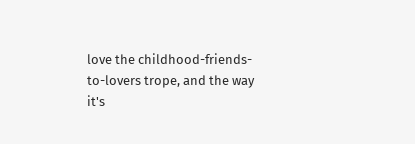love the childhood-friends-to-lovers trope, and the way it's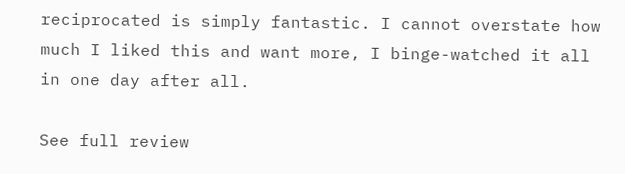reciprocated is simply fantastic. I cannot overstate how much I liked this and want more, I binge-watched it all in one day after all.

See full review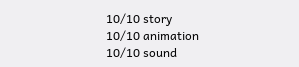10/10 story
10/10 animation
10/10 sound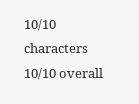10/10 characters
10/10 overall